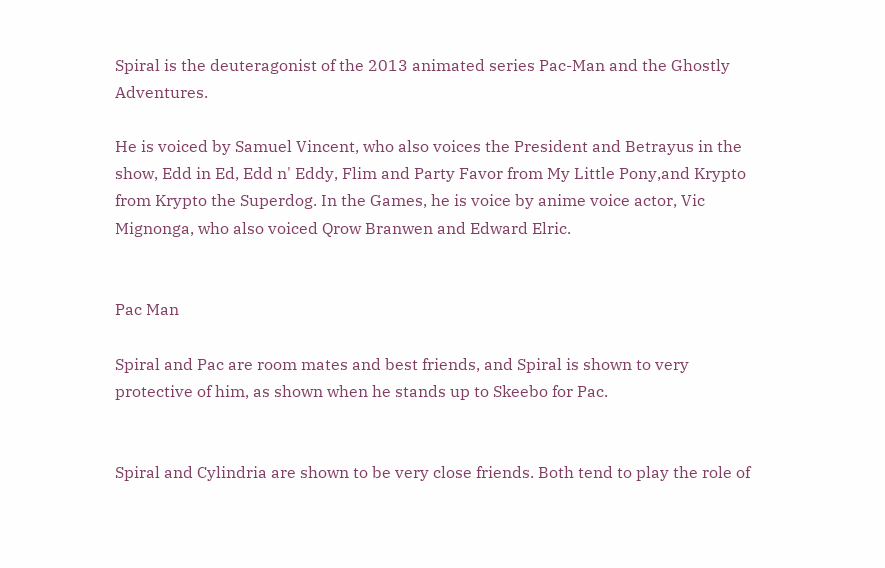Spiral is the deuteragonist of the 2013 animated series Pac-Man and the Ghostly Adventures.

He is voiced by Samuel Vincent, who also voices the President and Betrayus in the show, Edd in Ed, Edd n' Eddy, Flim and Party Favor from My Little Pony,and Krypto from Krypto the Superdog. In the Games, he is voice by anime voice actor, Vic Mignonga, who also voiced Qrow Branwen and Edward Elric.


Pac Man

Spiral and Pac are room mates and best friends, and Spiral is shown to very protective of him, as shown when he stands up to Skeebo for Pac.


Spiral and Cylindria are shown to be very close friends. Both tend to play the role of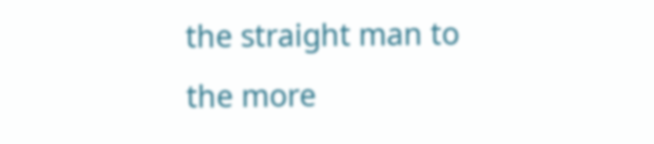the straight man to the more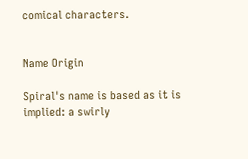comical characters.


Name Origin

Spiral's name is based as it is implied: a swirly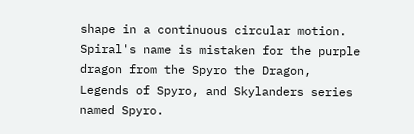shape in a continuous circular motion. Spiral's name is mistaken for the purple dragon from the Spyro the Dragon, Legends of Spyro, and Skylanders series named Spyro.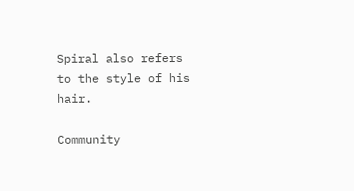Spiral also refers to the style of his hair.

Community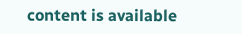content is available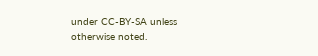under CC-BY-SA unless otherwise noted.